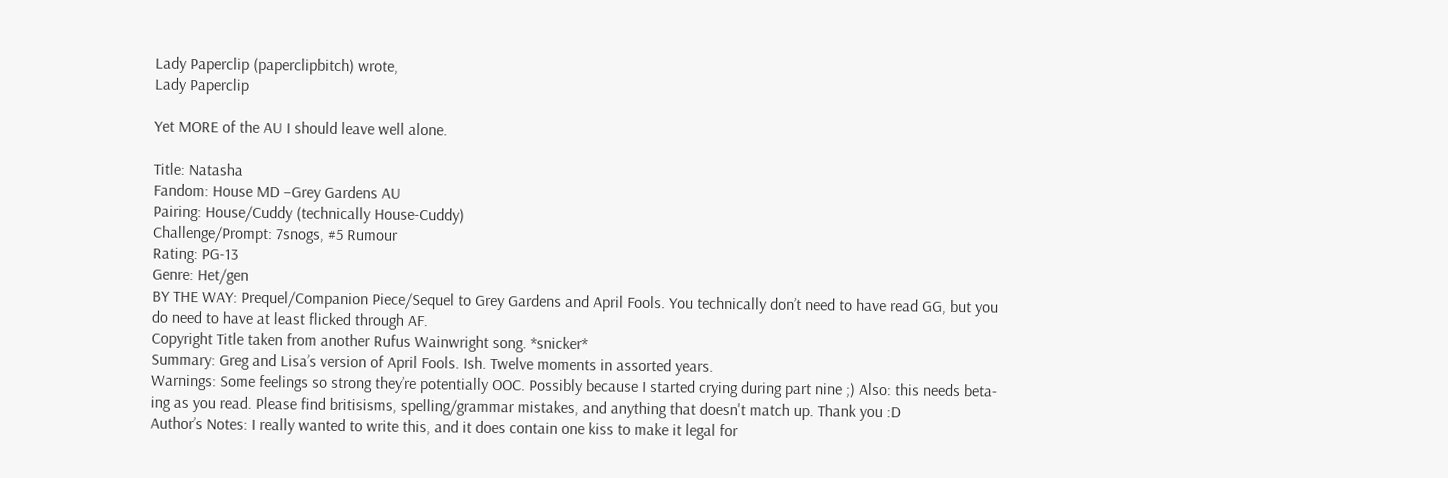Lady Paperclip (paperclipbitch) wrote,
Lady Paperclip

Yet MORE of the AU I should leave well alone.

Title: Natasha
Fandom: House MD –Grey Gardens AU
Pairing: House/Cuddy (technically House-Cuddy)
Challenge/Prompt: 7snogs, #5 Rumour
Rating: PG-13
Genre: Het/gen
BY THE WAY: Prequel/Companion Piece/Sequel to Grey Gardens and April Fools. You technically don’t need to have read GG, but you do need to have at least flicked through AF.
Copyright Title taken from another Rufus Wainwright song. *snicker*
Summary: Greg and Lisa’s version of April Fools. Ish. Twelve moments in assorted years.
Warnings: Some feelings so strong they’re potentially OOC. Possibly because I started crying during part nine ;) Also: this needs beta-ing as you read. Please find britisisms, spelling/grammar mistakes, and anything that doesn't match up. Thank you :D
Author’s Notes: I really wanted to write this, and it does contain one kiss to make it legal for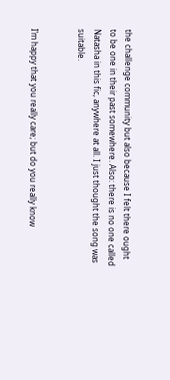the challenge community but also because I felt there ought to be one in their past somewhere. Also: there is no one called Natasha in this fic, anywhere at all. I just thought the song was suitable.


I’m happy that you really care; but do you really know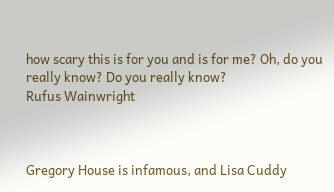how scary this is for you and is for me? Oh, do you really know? Do you really know?
Rufus Wainwright



Gregory House is infamous, and Lisa Cuddy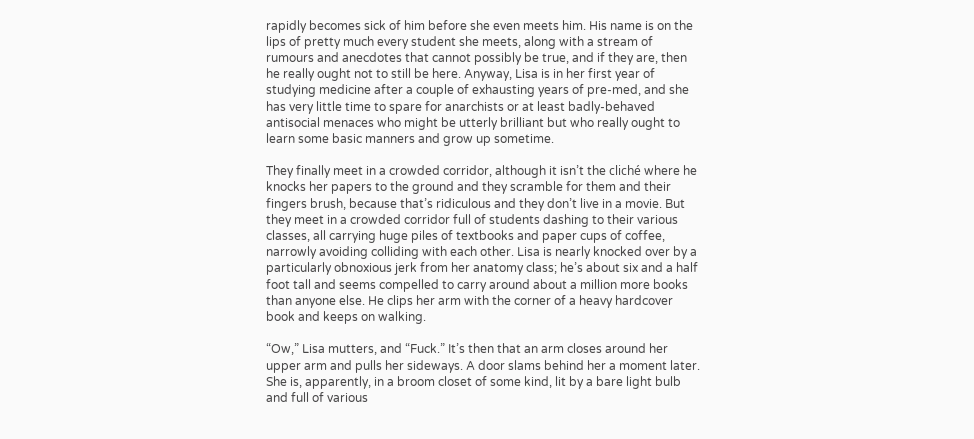rapidly becomes sick of him before she even meets him. His name is on the lips of pretty much every student she meets, along with a stream of rumours and anecdotes that cannot possibly be true, and if they are, then he really ought not to still be here. Anyway, Lisa is in her first year of studying medicine after a couple of exhausting years of pre-med, and she has very little time to spare for anarchists or at least badly-behaved antisocial menaces who might be utterly brilliant but who really ought to learn some basic manners and grow up sometime.

They finally meet in a crowded corridor, although it isn’t the cliché where he knocks her papers to the ground and they scramble for them and their fingers brush, because that’s ridiculous and they don’t live in a movie. But they meet in a crowded corridor full of students dashing to their various classes, all carrying huge piles of textbooks and paper cups of coffee, narrowly avoiding colliding with each other. Lisa is nearly knocked over by a particularly obnoxious jerk from her anatomy class; he’s about six and a half foot tall and seems compelled to carry around about a million more books than anyone else. He clips her arm with the corner of a heavy hardcover book and keeps on walking.

“Ow,” Lisa mutters, and “Fuck.” It’s then that an arm closes around her upper arm and pulls her sideways. A door slams behind her a moment later. She is, apparently, in a broom closet of some kind, lit by a bare light bulb and full of various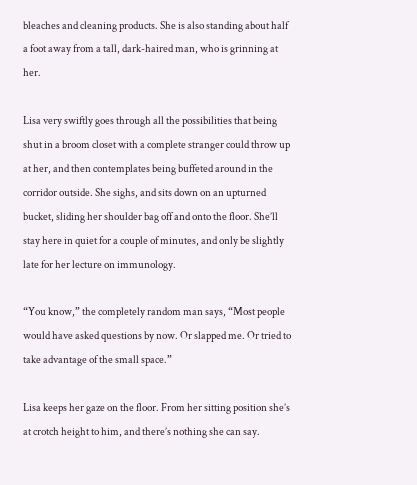bleaches and cleaning products. She is also standing about half a foot away from a tall, dark-haired man, who is grinning at her.

Lisa very swiftly goes through all the possibilities that being shut in a broom closet with a complete stranger could throw up at her, and then contemplates being buffeted around in the corridor outside. She sighs, and sits down on an upturned bucket, sliding her shoulder bag off and onto the floor. She’ll stay here in quiet for a couple of minutes, and only be slightly late for her lecture on immunology.

“You know,” the completely random man says, “Most people would have asked questions by now. Or slapped me. Or tried to take advantage of the small space.”

Lisa keeps her gaze on the floor. From her sitting position she’s at crotch height to him, and there’s nothing she can say.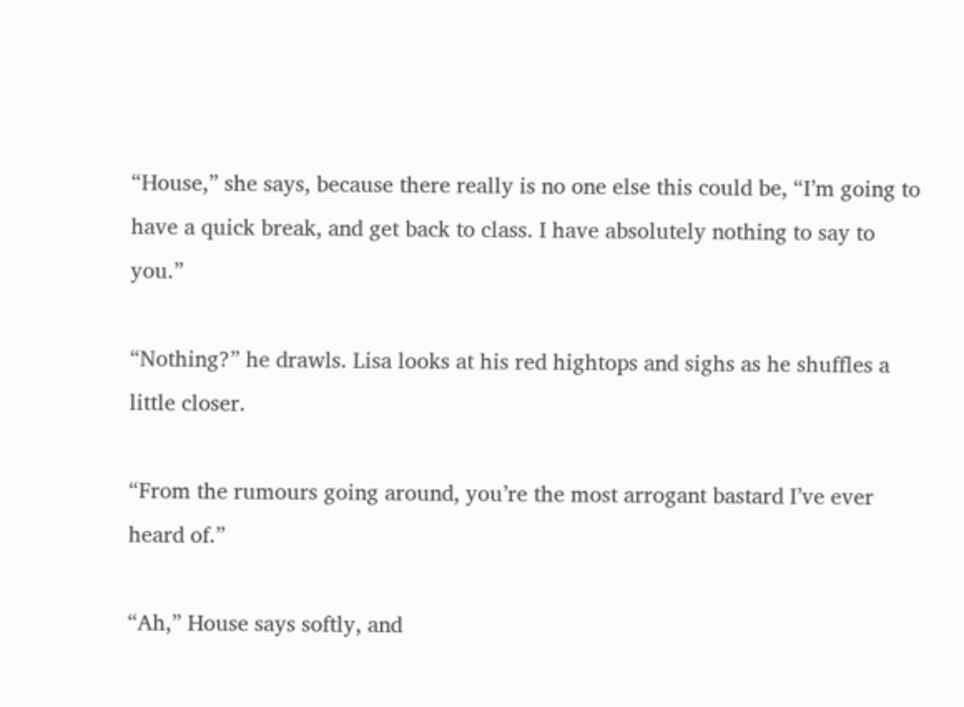“House,” she says, because there really is no one else this could be, “I’m going to have a quick break, and get back to class. I have absolutely nothing to say to you.”

“Nothing?” he drawls. Lisa looks at his red hightops and sighs as he shuffles a little closer.

“From the rumours going around, you’re the most arrogant bastard I’ve ever heard of.”

“Ah,” House says softly, and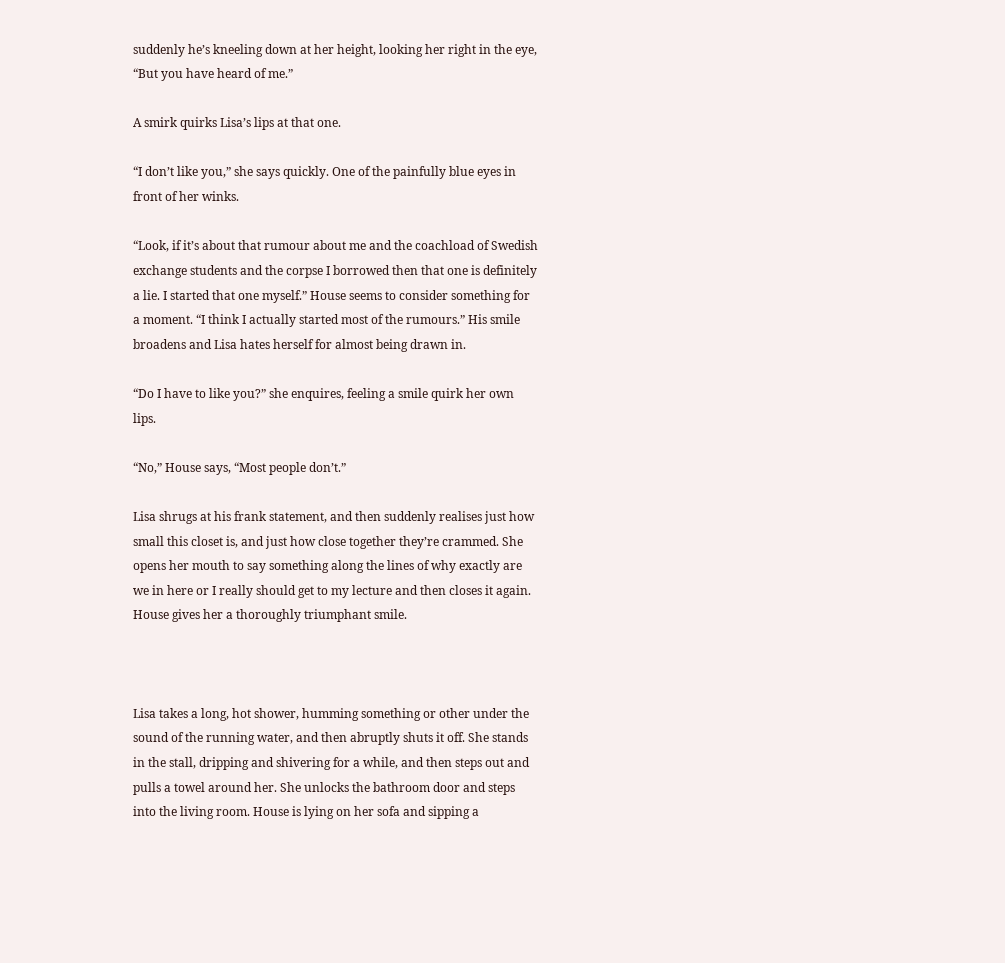suddenly he’s kneeling down at her height, looking her right in the eye, “But you have heard of me.”

A smirk quirks Lisa’s lips at that one.

“I don’t like you,” she says quickly. One of the painfully blue eyes in front of her winks.

“Look, if it’s about that rumour about me and the coachload of Swedish exchange students and the corpse I borrowed then that one is definitely a lie. I started that one myself.” House seems to consider something for a moment. “I think I actually started most of the rumours.” His smile broadens and Lisa hates herself for almost being drawn in.

“Do I have to like you?” she enquires, feeling a smile quirk her own lips.

“No,” House says, “Most people don’t.”

Lisa shrugs at his frank statement, and then suddenly realises just how small this closet is, and just how close together they’re crammed. She opens her mouth to say something along the lines of why exactly are we in here or I really should get to my lecture and then closes it again. House gives her a thoroughly triumphant smile.



Lisa takes a long, hot shower, humming something or other under the sound of the running water, and then abruptly shuts it off. She stands in the stall, dripping and shivering for a while, and then steps out and pulls a towel around her. She unlocks the bathroom door and steps into the living room. House is lying on her sofa and sipping a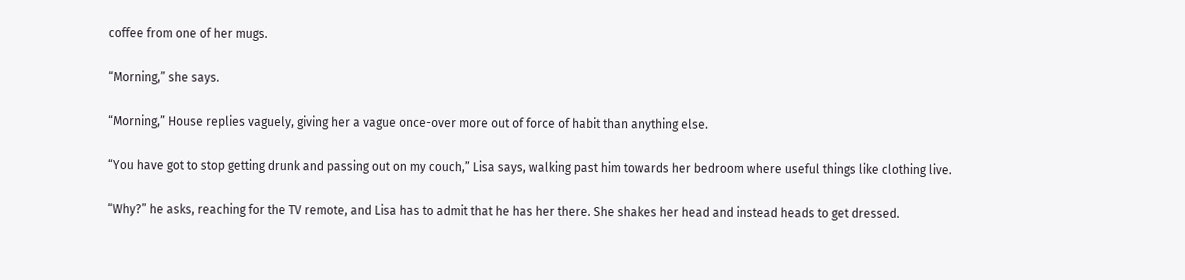coffee from one of her mugs.

“Morning,” she says.

“Morning,” House replies vaguely, giving her a vague once-over more out of force of habit than anything else.

“You have got to stop getting drunk and passing out on my couch,” Lisa says, walking past him towards her bedroom where useful things like clothing live.

“Why?” he asks, reaching for the TV remote, and Lisa has to admit that he has her there. She shakes her head and instead heads to get dressed.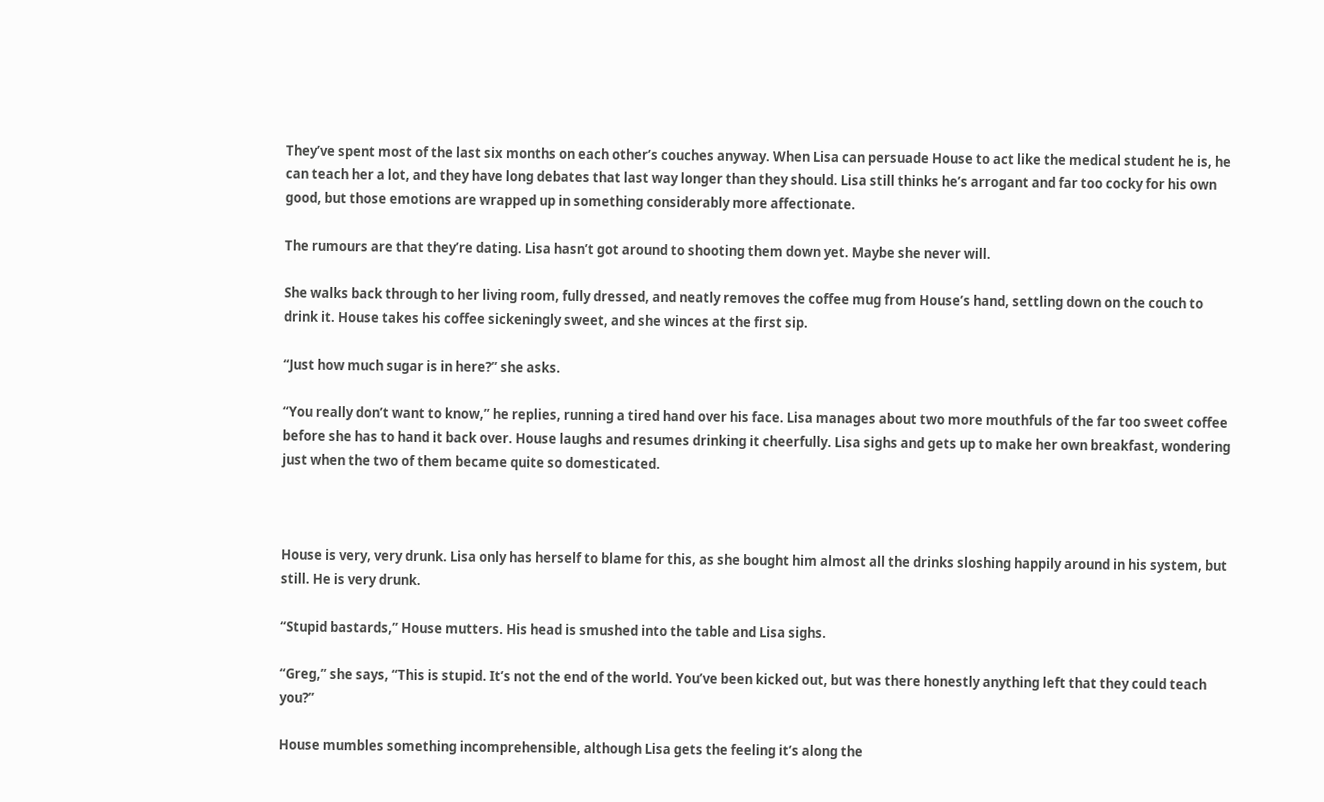They’ve spent most of the last six months on each other’s couches anyway. When Lisa can persuade House to act like the medical student he is, he can teach her a lot, and they have long debates that last way longer than they should. Lisa still thinks he’s arrogant and far too cocky for his own good, but those emotions are wrapped up in something considerably more affectionate.

The rumours are that they’re dating. Lisa hasn’t got around to shooting them down yet. Maybe she never will.

She walks back through to her living room, fully dressed, and neatly removes the coffee mug from House’s hand, settling down on the couch to drink it. House takes his coffee sickeningly sweet, and she winces at the first sip.

“Just how much sugar is in here?” she asks.

“You really don’t want to know,” he replies, running a tired hand over his face. Lisa manages about two more mouthfuls of the far too sweet coffee before she has to hand it back over. House laughs and resumes drinking it cheerfully. Lisa sighs and gets up to make her own breakfast, wondering just when the two of them became quite so domesticated.



House is very, very drunk. Lisa only has herself to blame for this, as she bought him almost all the drinks sloshing happily around in his system, but still. He is very drunk.

“Stupid bastards,” House mutters. His head is smushed into the table and Lisa sighs.

“Greg,” she says, “This is stupid. It’s not the end of the world. You’ve been kicked out, but was there honestly anything left that they could teach you?”

House mumbles something incomprehensible, although Lisa gets the feeling it’s along the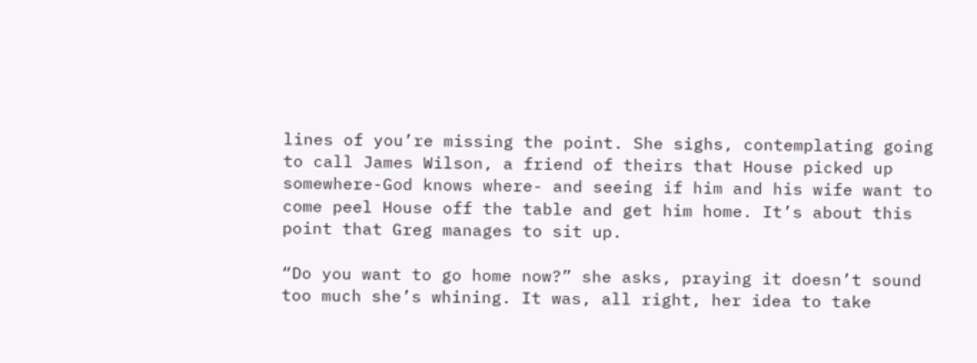lines of you’re missing the point. She sighs, contemplating going to call James Wilson, a friend of theirs that House picked up somewhere-God knows where- and seeing if him and his wife want to come peel House off the table and get him home. It’s about this point that Greg manages to sit up.

“Do you want to go home now?” she asks, praying it doesn’t sound too much she’s whining. It was, all right, her idea to take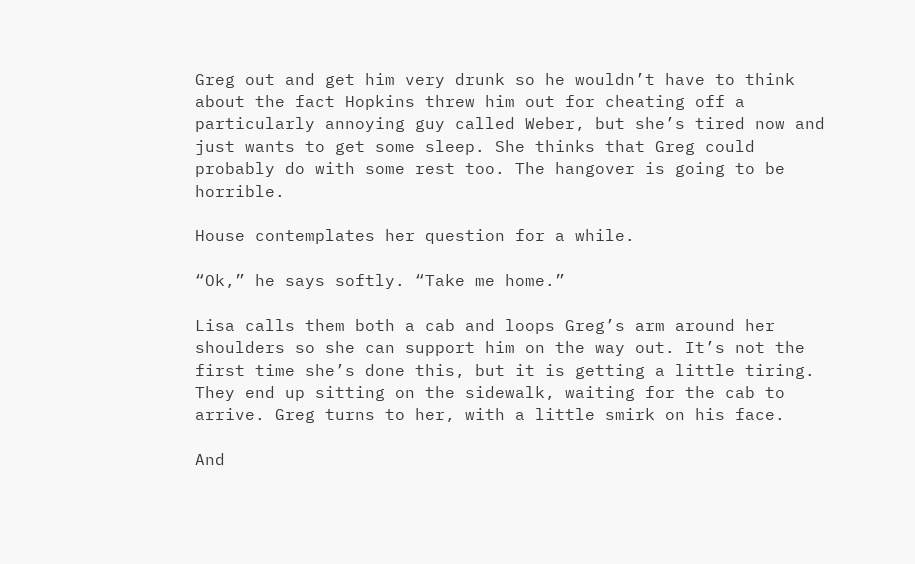Greg out and get him very drunk so he wouldn’t have to think about the fact Hopkins threw him out for cheating off a particularly annoying guy called Weber, but she’s tired now and just wants to get some sleep. She thinks that Greg could probably do with some rest too. The hangover is going to be horrible.

House contemplates her question for a while.

“Ok,” he says softly. “Take me home.”

Lisa calls them both a cab and loops Greg’s arm around her shoulders so she can support him on the way out. It’s not the first time she’s done this, but it is getting a little tiring. They end up sitting on the sidewalk, waiting for the cab to arrive. Greg turns to her, with a little smirk on his face.

And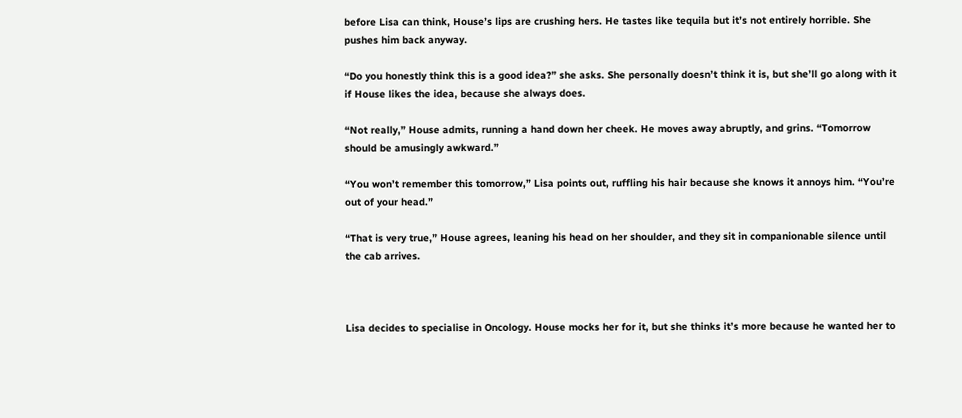before Lisa can think, House’s lips are crushing hers. He tastes like tequila but it’s not entirely horrible. She pushes him back anyway.

“Do you honestly think this is a good idea?” she asks. She personally doesn’t think it is, but she’ll go along with it if House likes the idea, because she always does.

“Not really,” House admits, running a hand down her cheek. He moves away abruptly, and grins. “Tomorrow should be amusingly awkward.”

“You won’t remember this tomorrow,” Lisa points out, ruffling his hair because she knows it annoys him. “You’re out of your head.”

“That is very true,” House agrees, leaning his head on her shoulder, and they sit in companionable silence until the cab arrives.



Lisa decides to specialise in Oncology. House mocks her for it, but she thinks it’s more because he wanted her to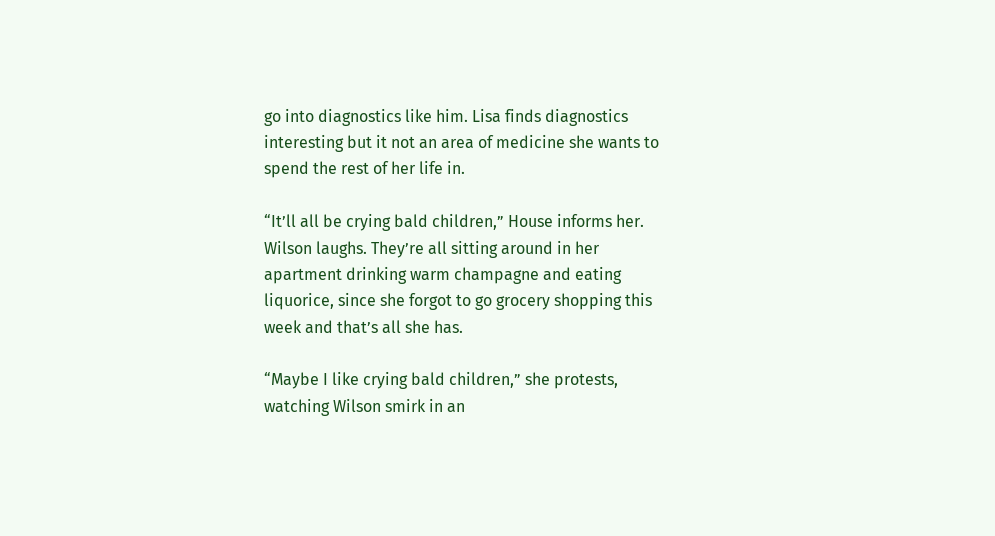go into diagnostics like him. Lisa finds diagnostics interesting but it not an area of medicine she wants to spend the rest of her life in.

“It’ll all be crying bald children,” House informs her. Wilson laughs. They’re all sitting around in her apartment drinking warm champagne and eating liquorice, since she forgot to go grocery shopping this week and that’s all she has.

“Maybe I like crying bald children,” she protests, watching Wilson smirk in an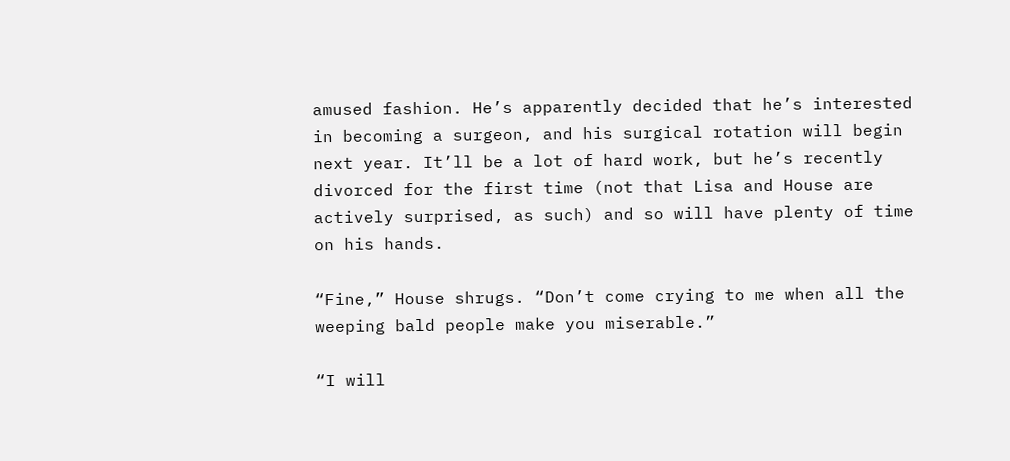amused fashion. He’s apparently decided that he’s interested in becoming a surgeon, and his surgical rotation will begin next year. It’ll be a lot of hard work, but he’s recently divorced for the first time (not that Lisa and House are actively surprised, as such) and so will have plenty of time on his hands.

“Fine,” House shrugs. “Don’t come crying to me when all the weeping bald people make you miserable.”

“I will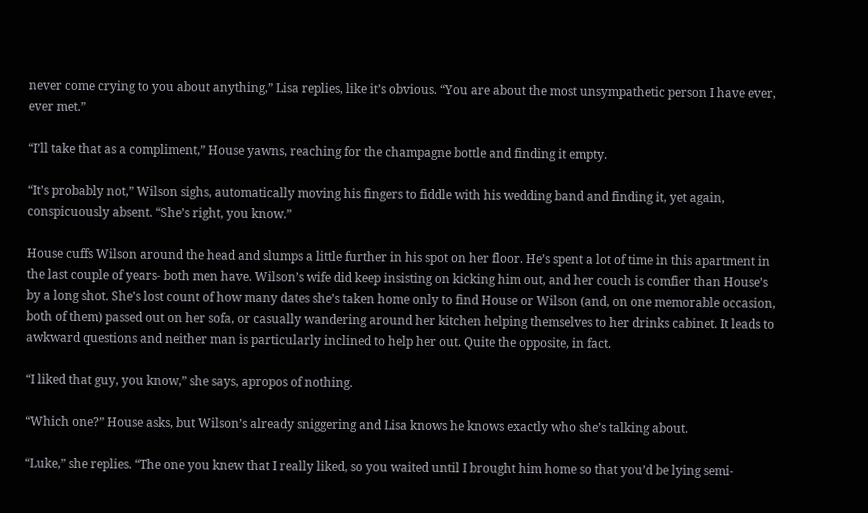never come crying to you about anything,” Lisa replies, like it’s obvious. “You are about the most unsympathetic person I have ever, ever met.”

“I’ll take that as a compliment,” House yawns, reaching for the champagne bottle and finding it empty.

“It’s probably not,” Wilson sighs, automatically moving his fingers to fiddle with his wedding band and finding it, yet again, conspicuously absent. “She’s right, you know.”

House cuffs Wilson around the head and slumps a little further in his spot on her floor. He’s spent a lot of time in this apartment in the last couple of years- both men have. Wilson’s wife did keep insisting on kicking him out, and her couch is comfier than House’s by a long shot. She’s lost count of how many dates she’s taken home only to find House or Wilson (and, on one memorable occasion, both of them) passed out on her sofa, or casually wandering around her kitchen helping themselves to her drinks cabinet. It leads to awkward questions and neither man is particularly inclined to help her out. Quite the opposite, in fact.

“I liked that guy, you know,” she says, apropos of nothing.

“Which one?” House asks, but Wilson’s already sniggering and Lisa knows he knows exactly who she’s talking about.

“Luke,” she replies. “The one you knew that I really liked, so you waited until I brought him home so that you’d be lying semi-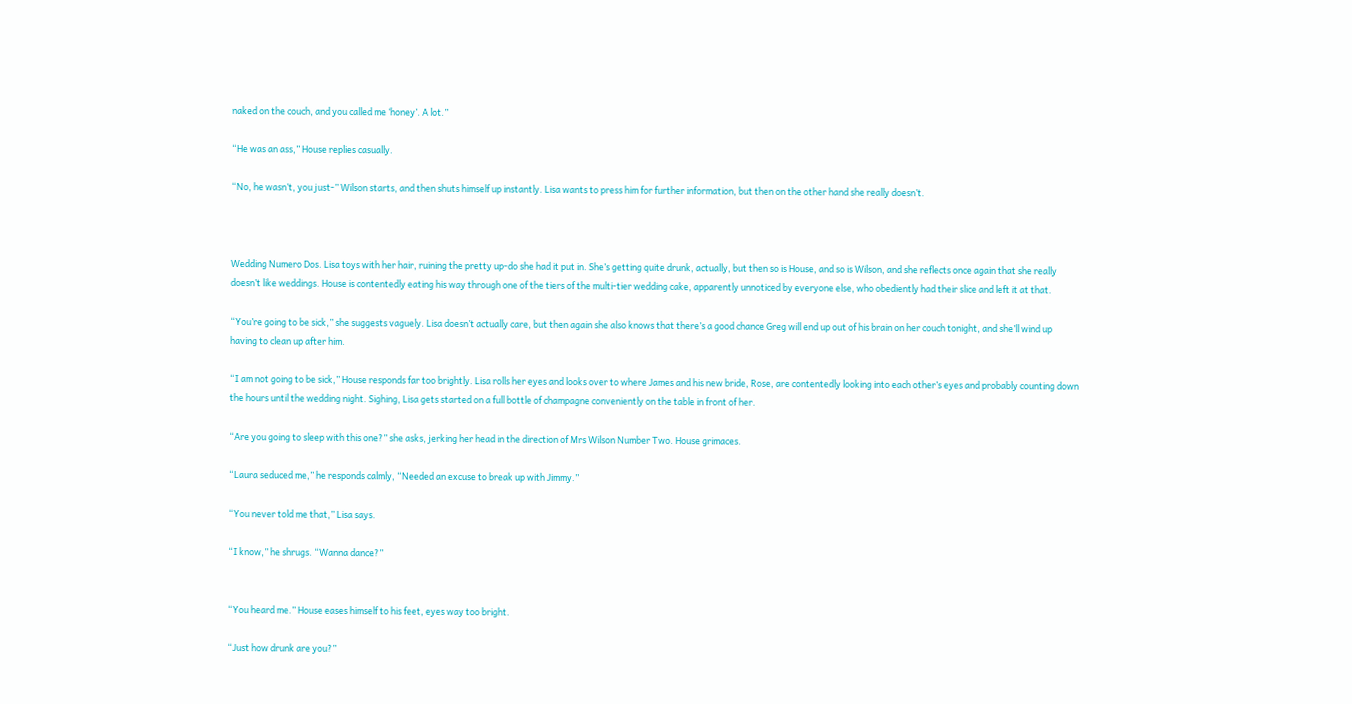naked on the couch, and you called me ‘honey’. A lot.”

“He was an ass,” House replies casually.

“No, he wasn’t, you just-” Wilson starts, and then shuts himself up instantly. Lisa wants to press him for further information, but then on the other hand she really doesn’t.



Wedding Numero Dos. Lisa toys with her hair, ruining the pretty up-do she had it put in. She’s getting quite drunk, actually, but then so is House, and so is Wilson, and she reflects once again that she really doesn’t like weddings. House is contentedly eating his way through one of the tiers of the multi-tier wedding cake, apparently unnoticed by everyone else, who obediently had their slice and left it at that.

“You’re going to be sick,” she suggests vaguely. Lisa doesn’t actually care, but then again she also knows that there’s a good chance Greg will end up out of his brain on her couch tonight, and she’ll wind up having to clean up after him.

“I am not going to be sick,” House responds far too brightly. Lisa rolls her eyes and looks over to where James and his new bride, Rose, are contentedly looking into each other’s eyes and probably counting down the hours until the wedding night. Sighing, Lisa gets started on a full bottle of champagne conveniently on the table in front of her.

“Are you going to sleep with this one?” she asks, jerking her head in the direction of Mrs Wilson Number Two. House grimaces.

“Laura seduced me,” he responds calmly, “Needed an excuse to break up with Jimmy.”

“You never told me that,” Lisa says.

“I know,” he shrugs. “Wanna dance?”


“You heard me.” House eases himself to his feet, eyes way too bright.

“Just how drunk are you?”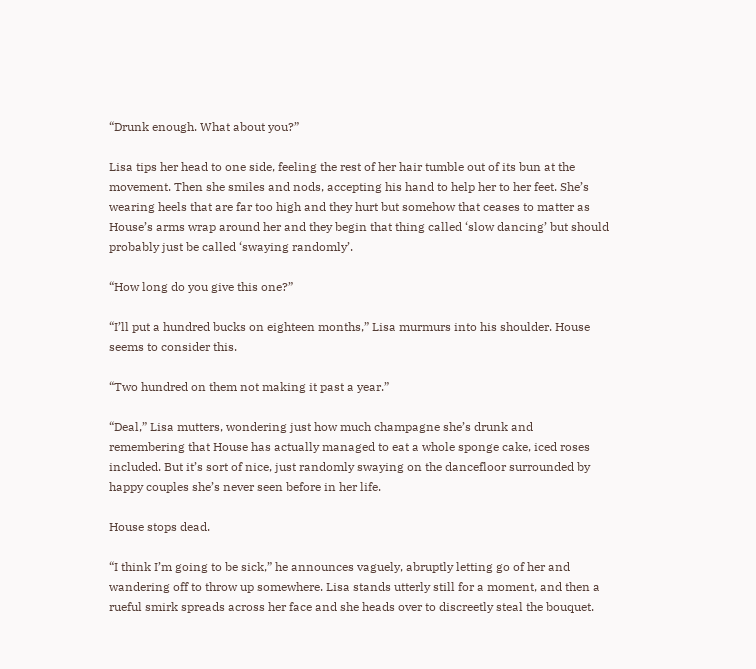“Drunk enough. What about you?”

Lisa tips her head to one side, feeling the rest of her hair tumble out of its bun at the movement. Then she smiles and nods, accepting his hand to help her to her feet. She’s wearing heels that are far too high and they hurt but somehow that ceases to matter as House’s arms wrap around her and they begin that thing called ‘slow dancing’ but should probably just be called ‘swaying randomly’.

“How long do you give this one?”

“I’ll put a hundred bucks on eighteen months,” Lisa murmurs into his shoulder. House seems to consider this.

“Two hundred on them not making it past a year.”

“Deal,” Lisa mutters, wondering just how much champagne she’s drunk and remembering that House has actually managed to eat a whole sponge cake, iced roses included. But it’s sort of nice, just randomly swaying on the dancefloor surrounded by happy couples she’s never seen before in her life.

House stops dead.

“I think I’m going to be sick,” he announces vaguely, abruptly letting go of her and wandering off to throw up somewhere. Lisa stands utterly still for a moment, and then a rueful smirk spreads across her face and she heads over to discreetly steal the bouquet.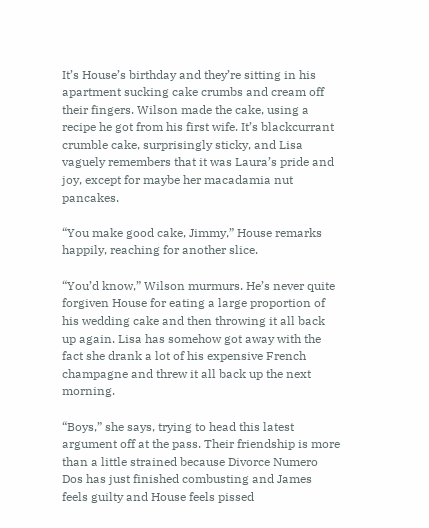It’s House’s birthday and they’re sitting in his apartment sucking cake crumbs and cream off their fingers. Wilson made the cake, using a recipe he got from his first wife. It’s blackcurrant crumble cake, surprisingly sticky, and Lisa vaguely remembers that it was Laura’s pride and joy, except for maybe her macadamia nut pancakes.

“You make good cake, Jimmy,” House remarks happily, reaching for another slice.

“You’d know,” Wilson murmurs. He’s never quite forgiven House for eating a large proportion of his wedding cake and then throwing it all back up again. Lisa has somehow got away with the fact she drank a lot of his expensive French champagne and threw it all back up the next morning.

“Boys,” she says, trying to head this latest argument off at the pass. Their friendship is more than a little strained because Divorce Numero Dos has just finished combusting and James feels guilty and House feels pissed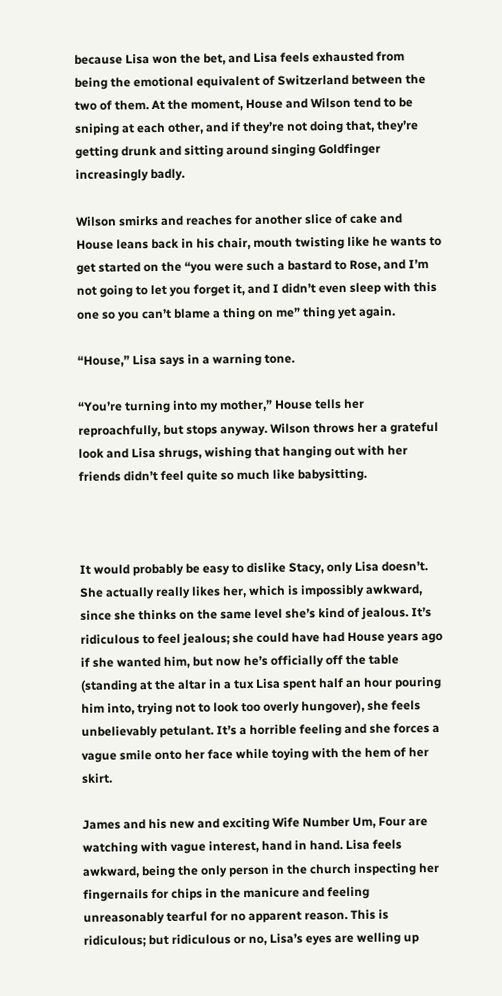because Lisa won the bet, and Lisa feels exhausted from being the emotional equivalent of Switzerland between the two of them. At the moment, House and Wilson tend to be sniping at each other, and if they’re not doing that, they’re getting drunk and sitting around singing Goldfinger increasingly badly.

Wilson smirks and reaches for another slice of cake and House leans back in his chair, mouth twisting like he wants to get started on the “you were such a bastard to Rose, and I’m not going to let you forget it, and I didn’t even sleep with this one so you can’t blame a thing on me” thing yet again.

“House,” Lisa says in a warning tone.

“You’re turning into my mother,” House tells her reproachfully, but stops anyway. Wilson throws her a grateful look and Lisa shrugs, wishing that hanging out with her friends didn’t feel quite so much like babysitting.



It would probably be easy to dislike Stacy, only Lisa doesn’t. She actually really likes her, which is impossibly awkward, since she thinks on the same level she’s kind of jealous. It’s ridiculous to feel jealous; she could have had House years ago if she wanted him, but now he’s officially off the table (standing at the altar in a tux Lisa spent half an hour pouring him into, trying not to look too overly hungover), she feels unbelievably petulant. It’s a horrible feeling and she forces a vague smile onto her face while toying with the hem of her skirt.

James and his new and exciting Wife Number Um, Four are watching with vague interest, hand in hand. Lisa feels awkward, being the only person in the church inspecting her fingernails for chips in the manicure and feeling unreasonably tearful for no apparent reason. This is ridiculous; but ridiculous or no, Lisa’s eyes are welling up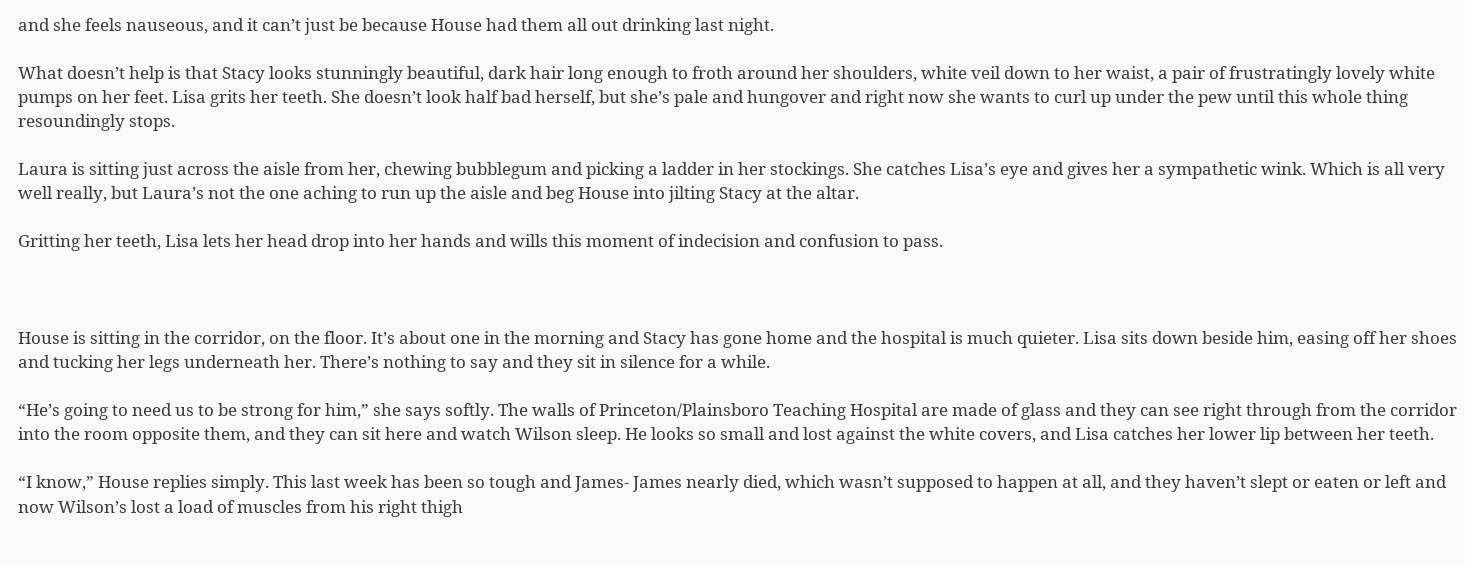and she feels nauseous, and it can’t just be because House had them all out drinking last night.

What doesn’t help is that Stacy looks stunningly beautiful, dark hair long enough to froth around her shoulders, white veil down to her waist, a pair of frustratingly lovely white pumps on her feet. Lisa grits her teeth. She doesn’t look half bad herself, but she’s pale and hungover and right now she wants to curl up under the pew until this whole thing resoundingly stops.

Laura is sitting just across the aisle from her, chewing bubblegum and picking a ladder in her stockings. She catches Lisa’s eye and gives her a sympathetic wink. Which is all very well really, but Laura’s not the one aching to run up the aisle and beg House into jilting Stacy at the altar.

Gritting her teeth, Lisa lets her head drop into her hands and wills this moment of indecision and confusion to pass.



House is sitting in the corridor, on the floor. It’s about one in the morning and Stacy has gone home and the hospital is much quieter. Lisa sits down beside him, easing off her shoes and tucking her legs underneath her. There’s nothing to say and they sit in silence for a while.

“He’s going to need us to be strong for him,” she says softly. The walls of Princeton/Plainsboro Teaching Hospital are made of glass and they can see right through from the corridor into the room opposite them, and they can sit here and watch Wilson sleep. He looks so small and lost against the white covers, and Lisa catches her lower lip between her teeth.

“I know,” House replies simply. This last week has been so tough and James- James nearly died, which wasn’t supposed to happen at all, and they haven’t slept or eaten or left and now Wilson’s lost a load of muscles from his right thigh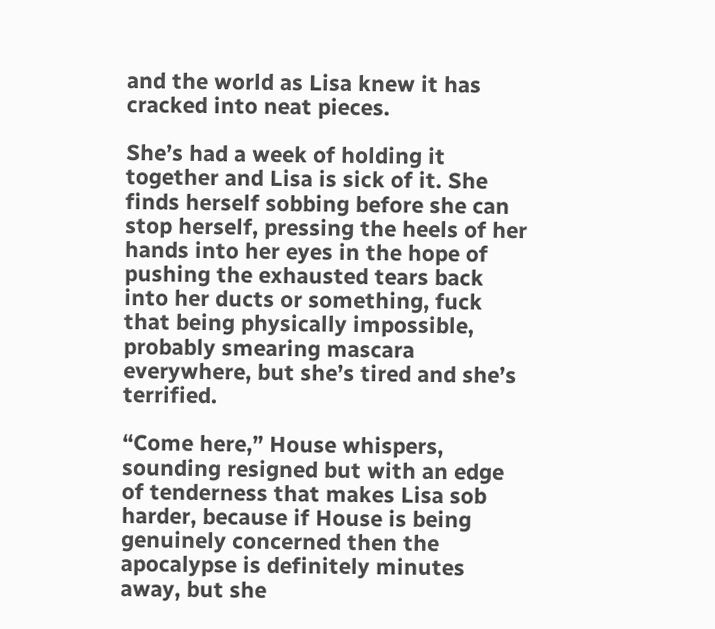and the world as Lisa knew it has cracked into neat pieces.

She’s had a week of holding it together and Lisa is sick of it. She finds herself sobbing before she can stop herself, pressing the heels of her hands into her eyes in the hope of pushing the exhausted tears back into her ducts or something, fuck that being physically impossible, probably smearing mascara everywhere, but she’s tired and she’s terrified.

“Come here,” House whispers, sounding resigned but with an edge of tenderness that makes Lisa sob harder, because if House is being genuinely concerned then the apocalypse is definitely minutes away, but she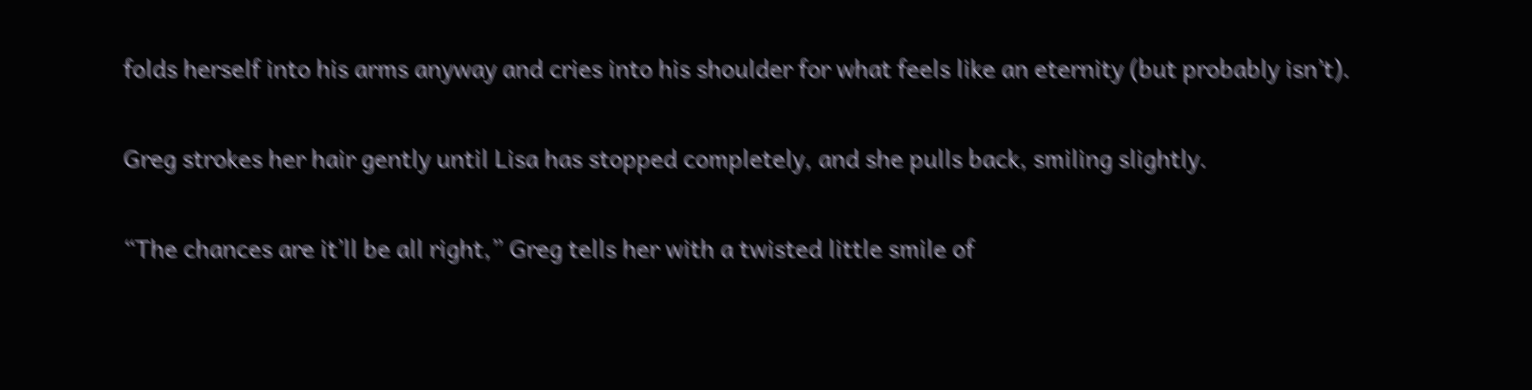folds herself into his arms anyway and cries into his shoulder for what feels like an eternity (but probably isn’t).

Greg strokes her hair gently until Lisa has stopped completely, and she pulls back, smiling slightly.

“The chances are it’ll be all right,” Greg tells her with a twisted little smile of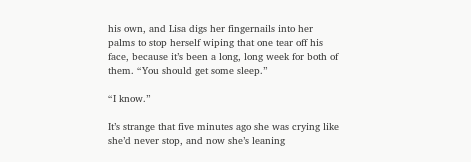his own, and Lisa digs her fingernails into her palms to stop herself wiping that one tear off his face, because it’s been a long, long week for both of them. “You should get some sleep.”

“I know.”

It’s strange that five minutes ago she was crying like she’d never stop, and now she’s leaning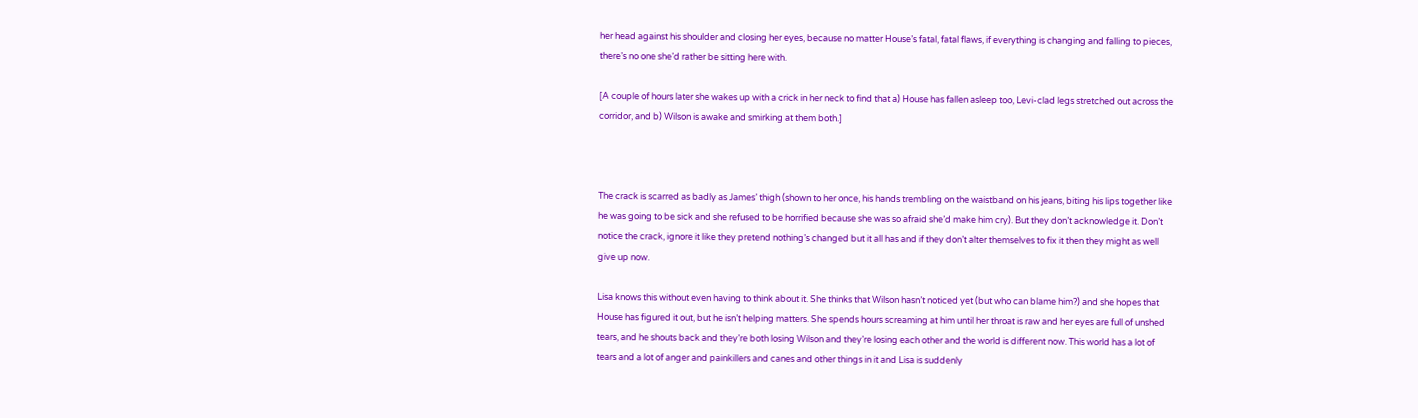her head against his shoulder and closing her eyes, because no matter House’s fatal, fatal flaws, if everything is changing and falling to pieces, there’s no one she’d rather be sitting here with.

[A couple of hours later she wakes up with a crick in her neck to find that a) House has fallen asleep too, Levi-clad legs stretched out across the corridor, and b) Wilson is awake and smirking at them both.]



The crack is scarred as badly as James’ thigh (shown to her once, his hands trembling on the waistband on his jeans, biting his lips together like he was going to be sick and she refused to be horrified because she was so afraid she’d make him cry). But they don’t acknowledge it. Don’t notice the crack, ignore it like they pretend nothing’s changed but it all has and if they don’t alter themselves to fix it then they might as well give up now.

Lisa knows this without even having to think about it. She thinks that Wilson hasn’t noticed yet (but who can blame him?) and she hopes that House has figured it out, but he isn’t helping matters. She spends hours screaming at him until her throat is raw and her eyes are full of unshed tears, and he shouts back and they’re both losing Wilson and they’re losing each other and the world is different now. This world has a lot of tears and a lot of anger and painkillers and canes and other things in it and Lisa is suddenly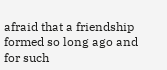afraid that a friendship formed so long ago and for such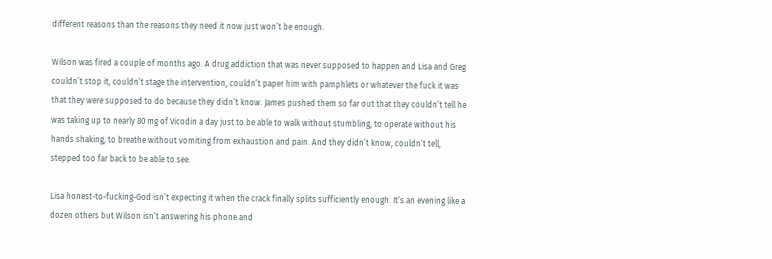different reasons than the reasons they need it now just won’t be enough.

Wilson was fired a couple of months ago. A drug addiction that was never supposed to happen and Lisa and Greg couldn’t stop it, couldn’t stage the intervention, couldn’t paper him with pamphlets or whatever the fuck it was that they were supposed to do because they didn’t know. James pushed them so far out that they couldn’t tell he was taking up to nearly 80 mg of Vicodin a day just to be able to walk without stumbling, to operate without his hands shaking, to breathe without vomiting from exhaustion and pain. And they didn’t know, couldn’t tell, stepped too far back to be able to see.

Lisa honest-to-fucking-God isn’t expecting it when the crack finally splits sufficiently enough. It’s an evening like a dozen others but Wilson isn’t answering his phone and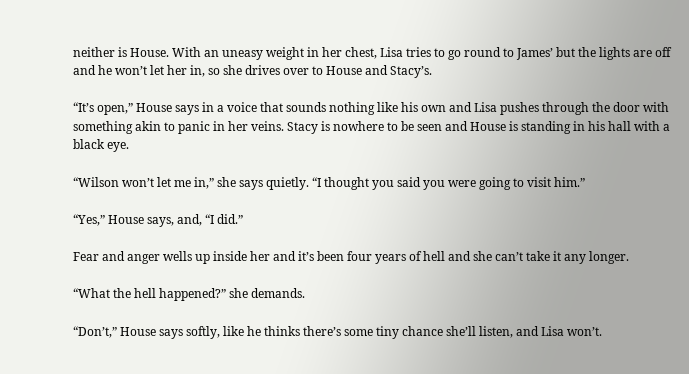neither is House. With an uneasy weight in her chest, Lisa tries to go round to James’ but the lights are off and he won’t let her in, so she drives over to House and Stacy’s.

“It’s open,” House says in a voice that sounds nothing like his own and Lisa pushes through the door with something akin to panic in her veins. Stacy is nowhere to be seen and House is standing in his hall with a black eye.

“Wilson won’t let me in,” she says quietly. “I thought you said you were going to visit him.”

“Yes,” House says, and, “I did.”

Fear and anger wells up inside her and it’s been four years of hell and she can’t take it any longer.

“What the hell happened?” she demands.

“Don’t,” House says softly, like he thinks there’s some tiny chance she’ll listen, and Lisa won’t.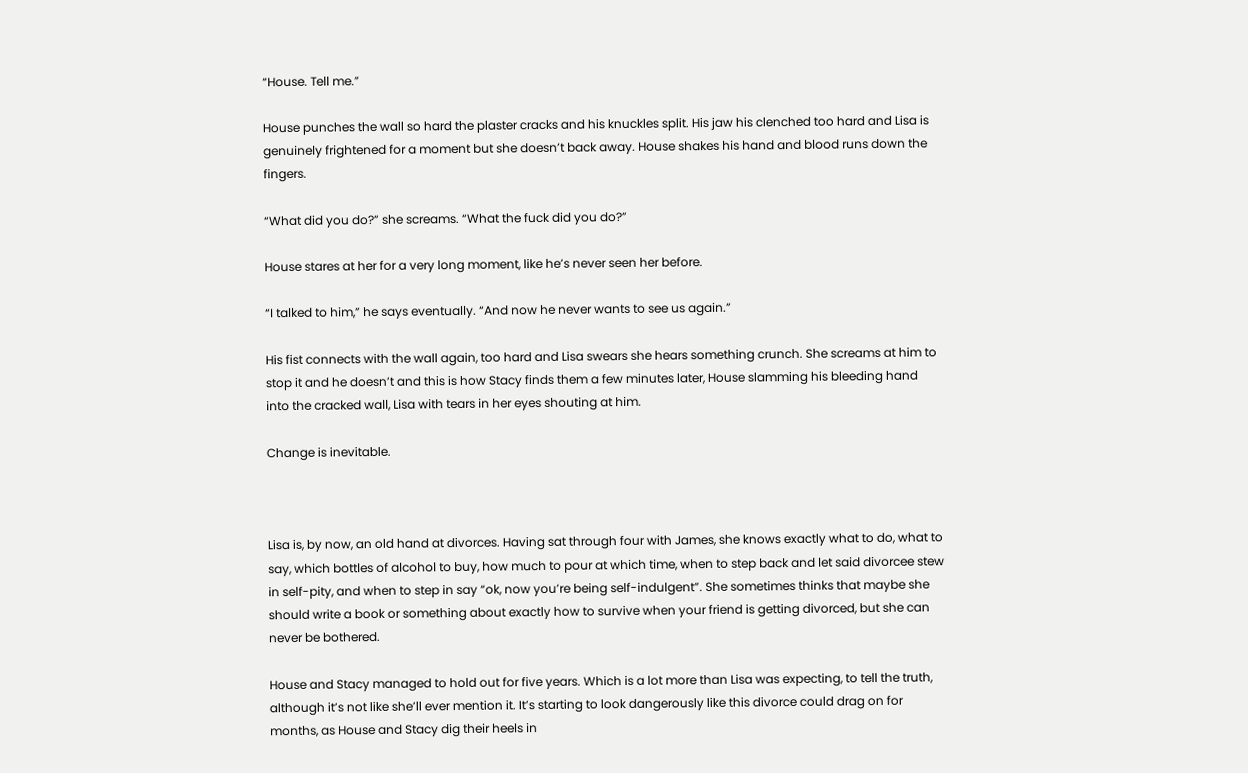“House. Tell me.”

House punches the wall so hard the plaster cracks and his knuckles split. His jaw his clenched too hard and Lisa is genuinely frightened for a moment but she doesn’t back away. House shakes his hand and blood runs down the fingers.

“What did you do?” she screams. “What the fuck did you do?”

House stares at her for a very long moment, like he’s never seen her before.

“I talked to him,” he says eventually. “And now he never wants to see us again.”

His fist connects with the wall again, too hard and Lisa swears she hears something crunch. She screams at him to stop it and he doesn’t and this is how Stacy finds them a few minutes later, House slamming his bleeding hand into the cracked wall, Lisa with tears in her eyes shouting at him.

Change is inevitable.



Lisa is, by now, an old hand at divorces. Having sat through four with James, she knows exactly what to do, what to say, which bottles of alcohol to buy, how much to pour at which time, when to step back and let said divorcee stew in self-pity, and when to step in say “ok, now you’re being self-indulgent”. She sometimes thinks that maybe she should write a book or something about exactly how to survive when your friend is getting divorced, but she can never be bothered.

House and Stacy managed to hold out for five years. Which is a lot more than Lisa was expecting, to tell the truth, although it’s not like she’ll ever mention it. It’s starting to look dangerously like this divorce could drag on for months, as House and Stacy dig their heels in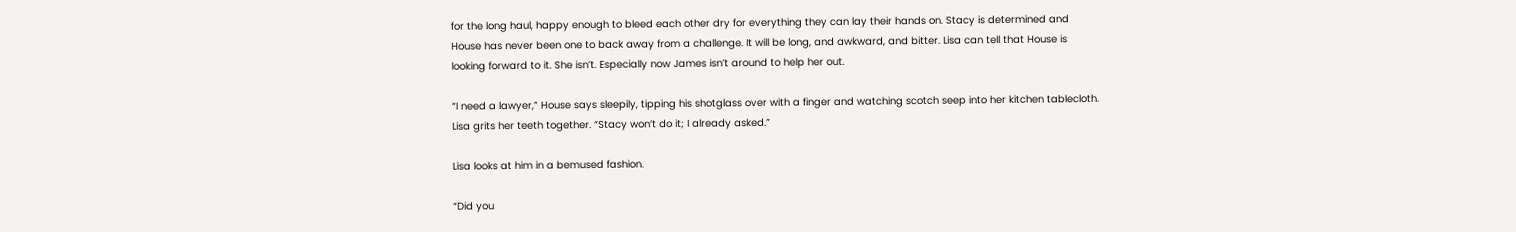for the long haul, happy enough to bleed each other dry for everything they can lay their hands on. Stacy is determined and House has never been one to back away from a challenge. It will be long, and awkward, and bitter. Lisa can tell that House is looking forward to it. She isn’t. Especially now James isn’t around to help her out.

“I need a lawyer,” House says sleepily, tipping his shotglass over with a finger and watching scotch seep into her kitchen tablecloth. Lisa grits her teeth together. “Stacy won’t do it; I already asked.”

Lisa looks at him in a bemused fashion.

“Did you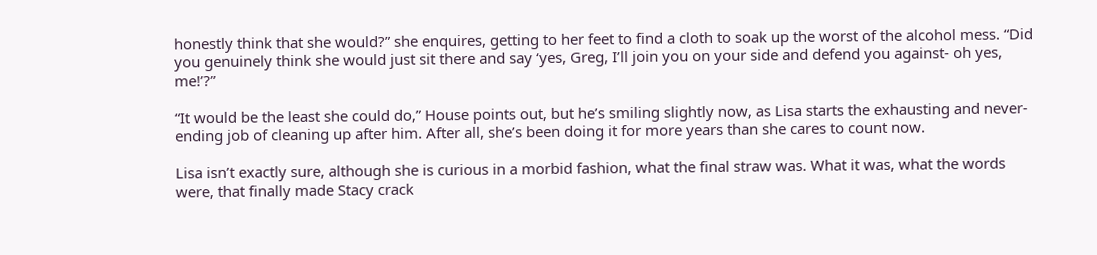honestly think that she would?” she enquires, getting to her feet to find a cloth to soak up the worst of the alcohol mess. “Did you genuinely think she would just sit there and say ‘yes, Greg, I’ll join you on your side and defend you against- oh yes, me!’?”

“It would be the least she could do,” House points out, but he’s smiling slightly now, as Lisa starts the exhausting and never-ending job of cleaning up after him. After all, she’s been doing it for more years than she cares to count now.

Lisa isn’t exactly sure, although she is curious in a morbid fashion, what the final straw was. What it was, what the words were, that finally made Stacy crack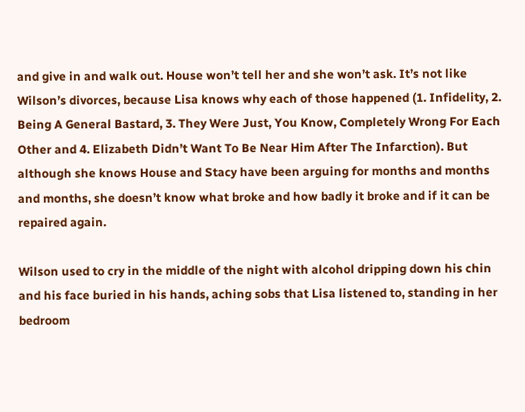and give in and walk out. House won’t tell her and she won’t ask. It’s not like Wilson’s divorces, because Lisa knows why each of those happened (1. Infidelity, 2. Being A General Bastard, 3. They Were Just, You Know, Completely Wrong For Each Other and 4. Elizabeth Didn’t Want To Be Near Him After The Infarction). But although she knows House and Stacy have been arguing for months and months and months, she doesn’t know what broke and how badly it broke and if it can be repaired again.

Wilson used to cry in the middle of the night with alcohol dripping down his chin and his face buried in his hands, aching sobs that Lisa listened to, standing in her bedroom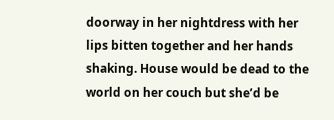doorway in her nightdress with her lips bitten together and her hands shaking. House would be dead to the world on her couch but she’d be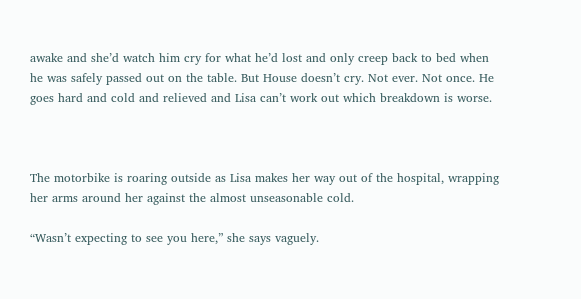awake and she’d watch him cry for what he’d lost and only creep back to bed when he was safely passed out on the table. But House doesn’t cry. Not ever. Not once. He goes hard and cold and relieved and Lisa can’t work out which breakdown is worse.



The motorbike is roaring outside as Lisa makes her way out of the hospital, wrapping her arms around her against the almost unseasonable cold.

“Wasn’t expecting to see you here,” she says vaguely.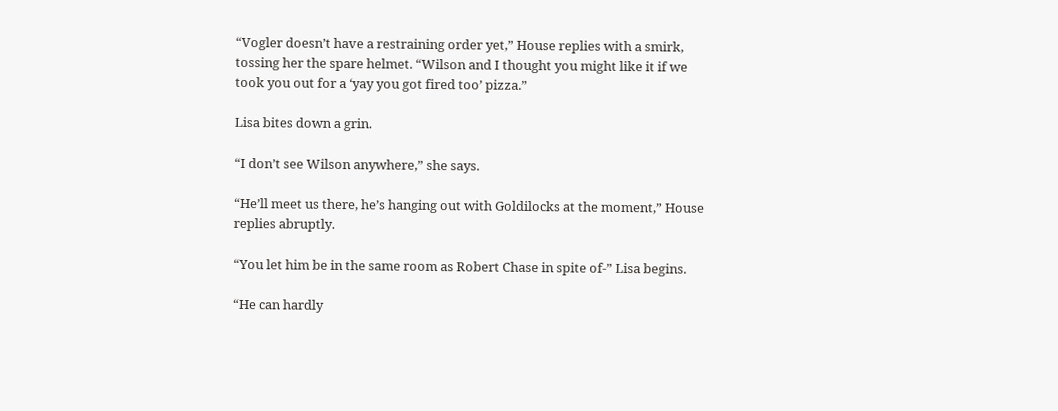“Vogler doesn’t have a restraining order yet,” House replies with a smirk, tossing her the spare helmet. “Wilson and I thought you might like it if we took you out for a ‘yay you got fired too’ pizza.”

Lisa bites down a grin.

“I don’t see Wilson anywhere,” she says.

“He’ll meet us there, he’s hanging out with Goldilocks at the moment,” House replies abruptly.

“You let him be in the same room as Robert Chase in spite of-” Lisa begins.

“He can hardly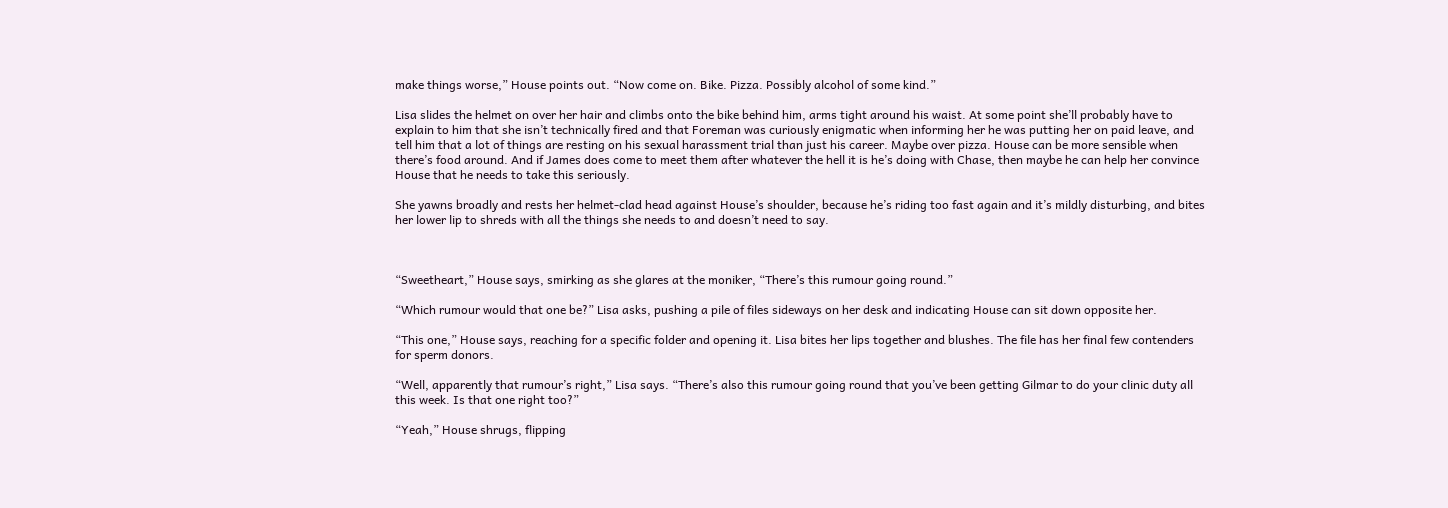make things worse,” House points out. “Now come on. Bike. Pizza. Possibly alcohol of some kind.”

Lisa slides the helmet on over her hair and climbs onto the bike behind him, arms tight around his waist. At some point she’ll probably have to explain to him that she isn’t technically fired and that Foreman was curiously enigmatic when informing her he was putting her on paid leave, and tell him that a lot of things are resting on his sexual harassment trial than just his career. Maybe over pizza. House can be more sensible when there’s food around. And if James does come to meet them after whatever the hell it is he’s doing with Chase, then maybe he can help her convince House that he needs to take this seriously.

She yawns broadly and rests her helmet-clad head against House’s shoulder, because he’s riding too fast again and it’s mildly disturbing, and bites her lower lip to shreds with all the things she needs to and doesn’t need to say.



“Sweetheart,” House says, smirking as she glares at the moniker, “There’s this rumour going round.”

“Which rumour would that one be?” Lisa asks, pushing a pile of files sideways on her desk and indicating House can sit down opposite her.

“This one,” House says, reaching for a specific folder and opening it. Lisa bites her lips together and blushes. The file has her final few contenders for sperm donors.

“Well, apparently that rumour’s right,” Lisa says. “There’s also this rumour going round that you’ve been getting Gilmar to do your clinic duty all this week. Is that one right too?”

“Yeah,” House shrugs, flipping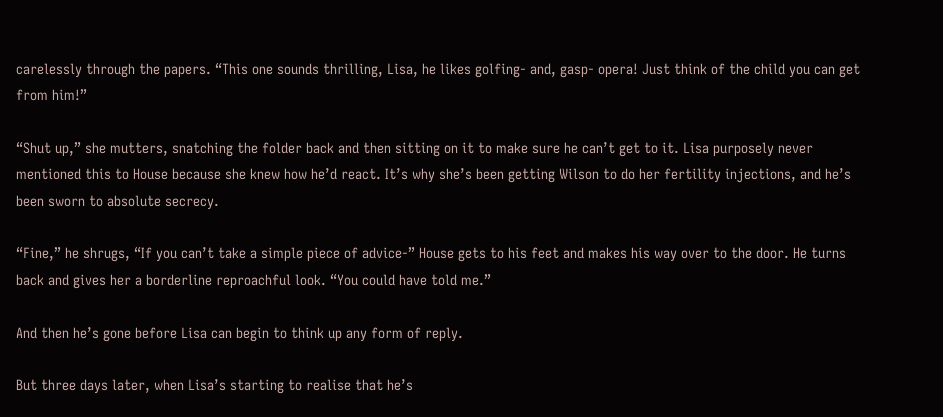carelessly through the papers. “This one sounds thrilling, Lisa, he likes golfing- and, gasp- opera! Just think of the child you can get from him!”

“Shut up,” she mutters, snatching the folder back and then sitting on it to make sure he can’t get to it. Lisa purposely never mentioned this to House because she knew how he’d react. It’s why she’s been getting Wilson to do her fertility injections, and he’s been sworn to absolute secrecy.

“Fine,” he shrugs, “If you can’t take a simple piece of advice-” House gets to his feet and makes his way over to the door. He turns back and gives her a borderline reproachful look. “You could have told me.”

And then he’s gone before Lisa can begin to think up any form of reply.

But three days later, when Lisa’s starting to realise that he’s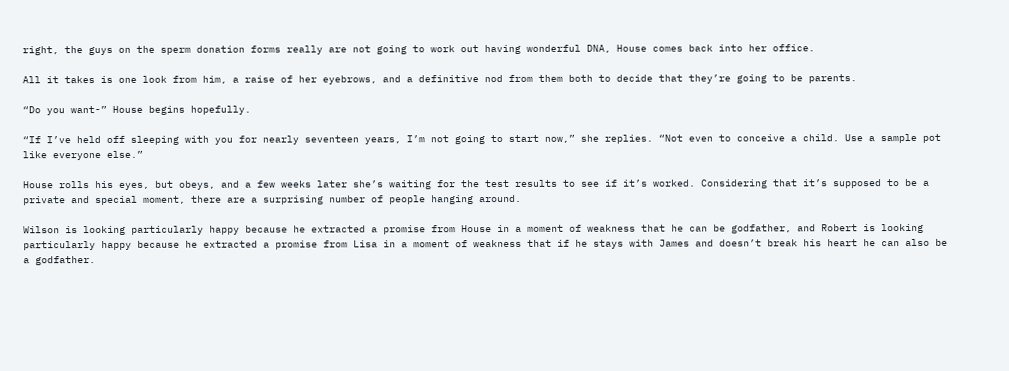right, the guys on the sperm donation forms really are not going to work out having wonderful DNA, House comes back into her office.

All it takes is one look from him, a raise of her eyebrows, and a definitive nod from them both to decide that they’re going to be parents.

“Do you want-” House begins hopefully.

“If I’ve held off sleeping with you for nearly seventeen years, I’m not going to start now,” she replies. “Not even to conceive a child. Use a sample pot like everyone else.”

House rolls his eyes, but obeys, and a few weeks later she’s waiting for the test results to see if it’s worked. Considering that it’s supposed to be a private and special moment, there are a surprising number of people hanging around.

Wilson is looking particularly happy because he extracted a promise from House in a moment of weakness that he can be godfather, and Robert is looking particularly happy because he extracted a promise from Lisa in a moment of weakness that if he stays with James and doesn’t break his heart he can also be a godfather.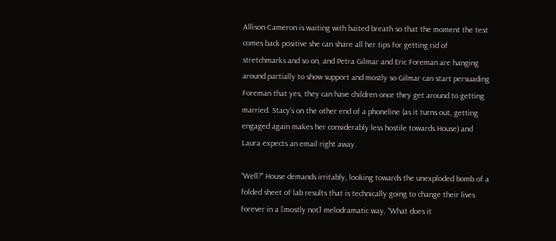Allison Cameron is waiting with baited breath so that the moment the test comes back positive she can share all her tips for getting rid of stretchmarks and so on, and Petra Gilmar and Eric Foreman are hanging around partially to show support and mostly so Gilmar can start persuading Foreman that yes, they can have children once they get around to getting married. Stacy’s on the other end of a phoneline (as it turns out, getting engaged again makes her considerably less hostile towards House) and Laura expects an email right away.

“Well?” House demands irritably, looking towards the unexploded bomb of a folded sheet of lab results that is technically going to change their lives forever in a [mostly not] melodramatic way, “What does it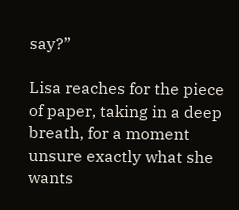say?”

Lisa reaches for the piece of paper, taking in a deep breath, for a moment unsure exactly what she wants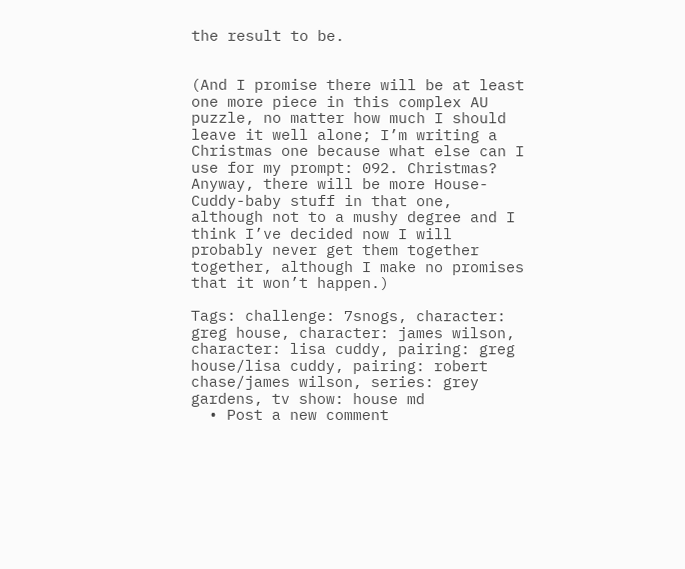the result to be.


(And I promise there will be at least one more piece in this complex AU puzzle, no matter how much I should leave it well alone; I’m writing a Christmas one because what else can I use for my prompt: 092. Christmas? Anyway, there will be more House-Cuddy-baby stuff in that one, although not to a mushy degree and I think I’ve decided now I will probably never get them together together, although I make no promises that it won’t happen.)

Tags: challenge: 7snogs, character: greg house, character: james wilson, character: lisa cuddy, pairing: greg house/lisa cuddy, pairing: robert chase/james wilson, series: grey gardens, tv show: house md
  • Post a new comment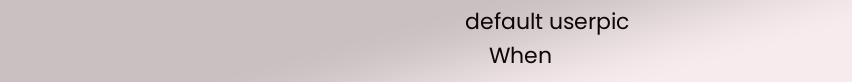default userpic
    When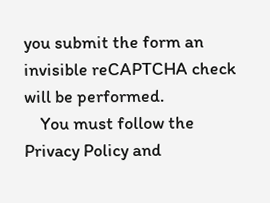you submit the form an invisible reCAPTCHA check will be performed.
    You must follow the Privacy Policy and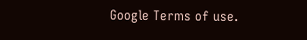Google Terms of use.